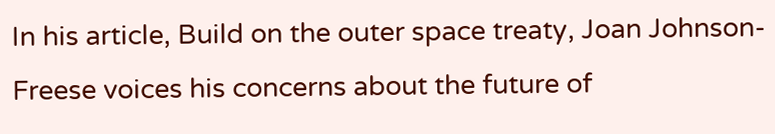In his article, Build on the outer space treaty, Joan Johnson-Freese voices his concerns about the future of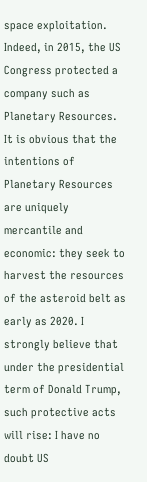space exploitation. Indeed, in 2015, the US Congress protected a company such as Planetary Resources. It is obvious that the intentions of Planetary Resources are uniquely mercantile and economic: they seek to harvest the resources of the asteroid belt as early as 2020. I strongly believe that under the presidential term of Donald Trump, such protective acts will rise: I have no doubt US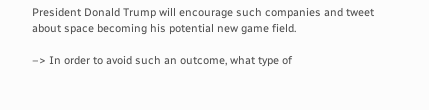President Donald Trump will encourage such companies and tweet about space becoming his potential new game field.

–> In order to avoid such an outcome, what type of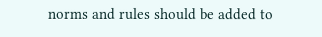norms and rules should be added to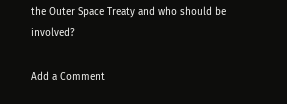the Outer Space Treaty and who should be involved?

Add a Comment